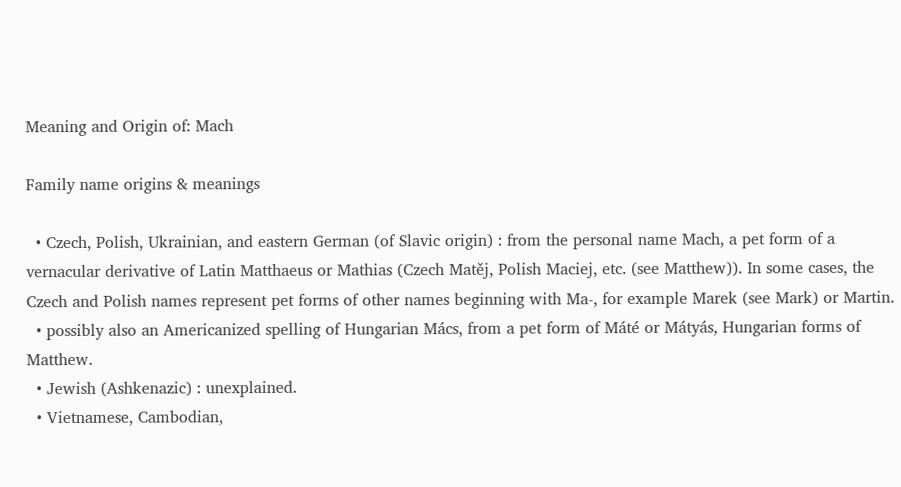Meaning and Origin of: Mach

Family name origins & meanings

  • Czech, Polish, Ukrainian, and eastern German (of Slavic origin) : from the personal name Mach, a pet form of a vernacular derivative of Latin Matthaeus or Mathias (Czech Matěj, Polish Maciej, etc. (see Matthew)). In some cases, the Czech and Polish names represent pet forms of other names beginning with Ma-, for example Marek (see Mark) or Martin.
  • possibly also an Americanized spelling of Hungarian Mács, from a pet form of Máté or Mátyás, Hungarian forms of Matthew.
  • Jewish (Ashkenazic) : unexplained.
  • Vietnamese, Cambodian,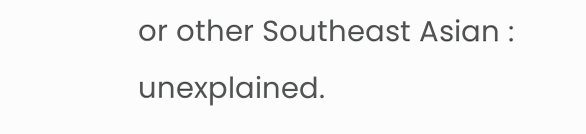or other Southeast Asian : unexplained.